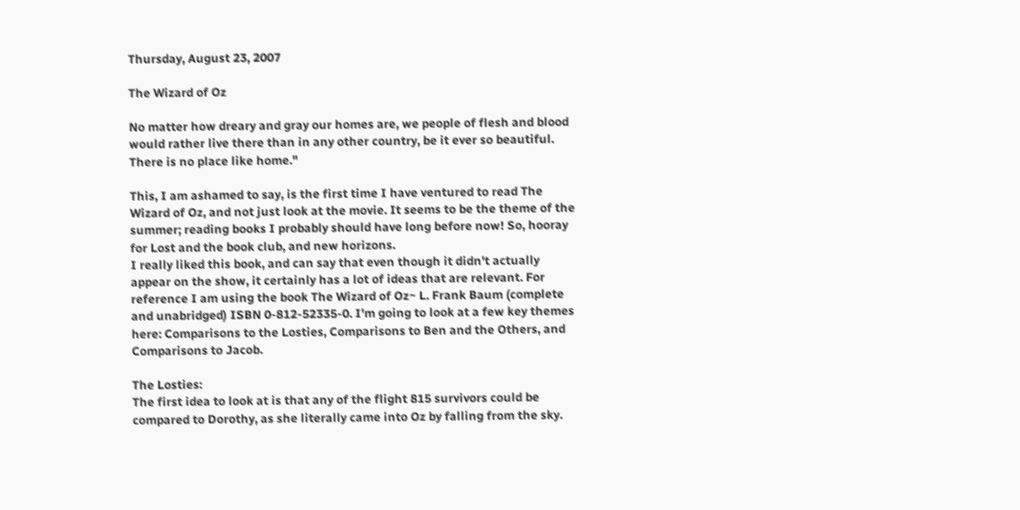Thursday, August 23, 2007

The Wizard of Oz

No matter how dreary and gray our homes are, we people of flesh and blood would rather live there than in any other country, be it ever so beautiful. There is no place like home."

This, I am ashamed to say, is the first time I have ventured to read The Wizard of Oz, and not just look at the movie. It seems to be the theme of the summer; reading books I probably should have long before now! So, hooray for Lost and the book club, and new horizons.
I really liked this book, and can say that even though it didn't actually appear on the show, it certainly has a lot of ideas that are relevant. For reference I am using the book The Wizard of Oz~ L. Frank Baum (complete and unabridged) ISBN 0-812-52335-0. I'm going to look at a few key themes here: Comparisons to the Losties, Comparisons to Ben and the Others, and Comparisons to Jacob.

The Losties:
The first idea to look at is that any of the flight 815 survivors could be compared to Dorothy, as she literally came into Oz by falling from the sky.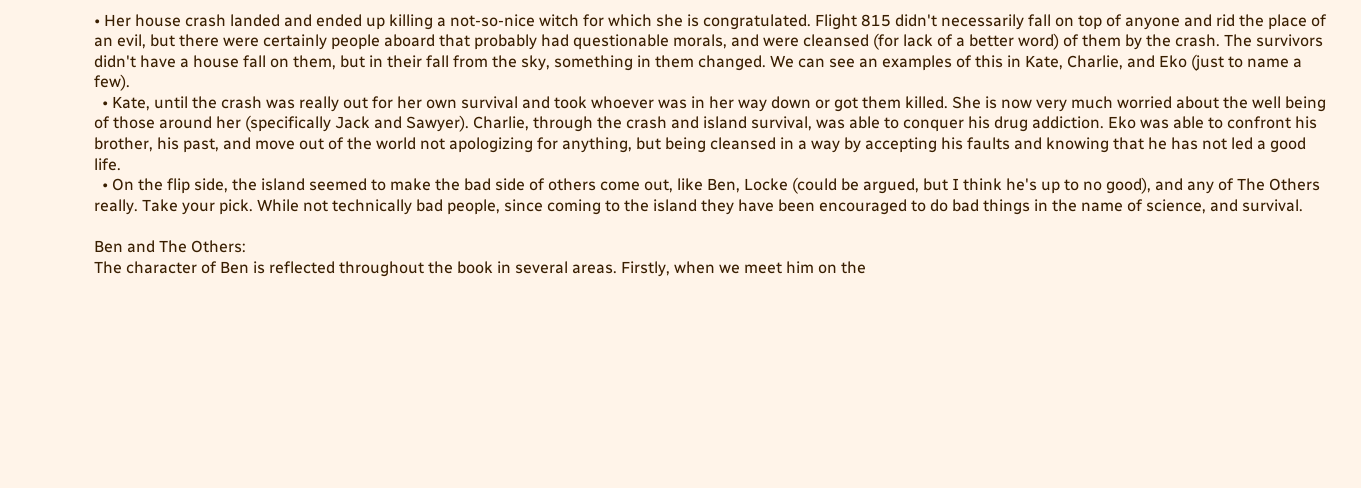• Her house crash landed and ended up killing a not-so-nice witch for which she is congratulated. Flight 815 didn't necessarily fall on top of anyone and rid the place of an evil, but there were certainly people aboard that probably had questionable morals, and were cleansed (for lack of a better word) of them by the crash. The survivors didn't have a house fall on them, but in their fall from the sky, something in them changed. We can see an examples of this in Kate, Charlie, and Eko (just to name a few).
  • Kate, until the crash was really out for her own survival and took whoever was in her way down or got them killed. She is now very much worried about the well being of those around her (specifically Jack and Sawyer). Charlie, through the crash and island survival, was able to conquer his drug addiction. Eko was able to confront his brother, his past, and move out of the world not apologizing for anything, but being cleansed in a way by accepting his faults and knowing that he has not led a good life.
  • On the flip side, the island seemed to make the bad side of others come out, like Ben, Locke (could be argued, but I think he's up to no good), and any of The Others really. Take your pick. While not technically bad people, since coming to the island they have been encouraged to do bad things in the name of science, and survival.

Ben and The Others:
The character of Ben is reflected throughout the book in several areas. Firstly, when we meet him on the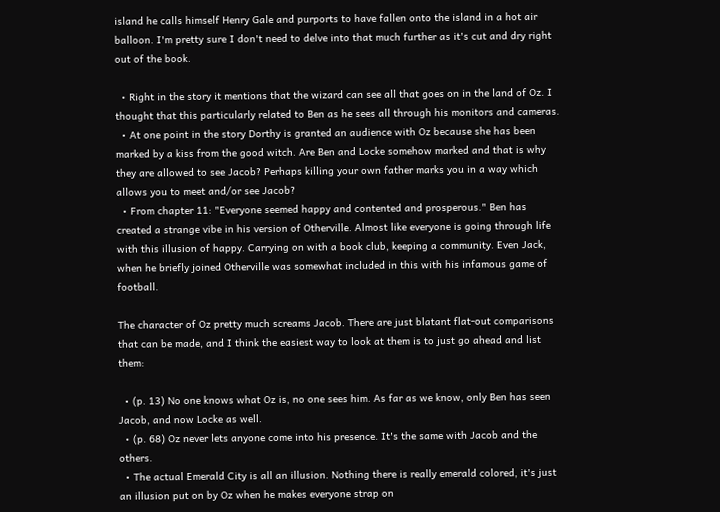island he calls himself Henry Gale and purports to have fallen onto the island in a hot air balloon. I'm pretty sure I don't need to delve into that much further as it's cut and dry right out of the book.

  • Right in the story it mentions that the wizard can see all that goes on in the land of Oz. I thought that this particularly related to Ben as he sees all through his monitors and cameras.
  • At one point in the story Dorthy is granted an audience with Oz because she has been marked by a kiss from the good witch. Are Ben and Locke somehow marked and that is why they are allowed to see Jacob? Perhaps killing your own father marks you in a way which allows you to meet and/or see Jacob?
  • From chapter 11: "Everyone seemed happy and contented and prosperous." Ben has created a strange vibe in his version of Otherville. Almost like everyone is going through life with this illusion of happy. Carrying on with a book club, keeping a community. Even Jack, when he briefly joined Otherville was somewhat included in this with his infamous game of football.

The character of Oz pretty much screams Jacob. There are just blatant flat-out comparisons that can be made, and I think the easiest way to look at them is to just go ahead and list them:

  • (p. 13) No one knows what Oz is, no one sees him. As far as we know, only Ben has seen Jacob, and now Locke as well.
  • (p. 68) Oz never lets anyone come into his presence. It's the same with Jacob and the others.
  • The actual Emerald City is all an illusion. Nothing there is really emerald colored, it's just an illusion put on by Oz when he makes everyone strap on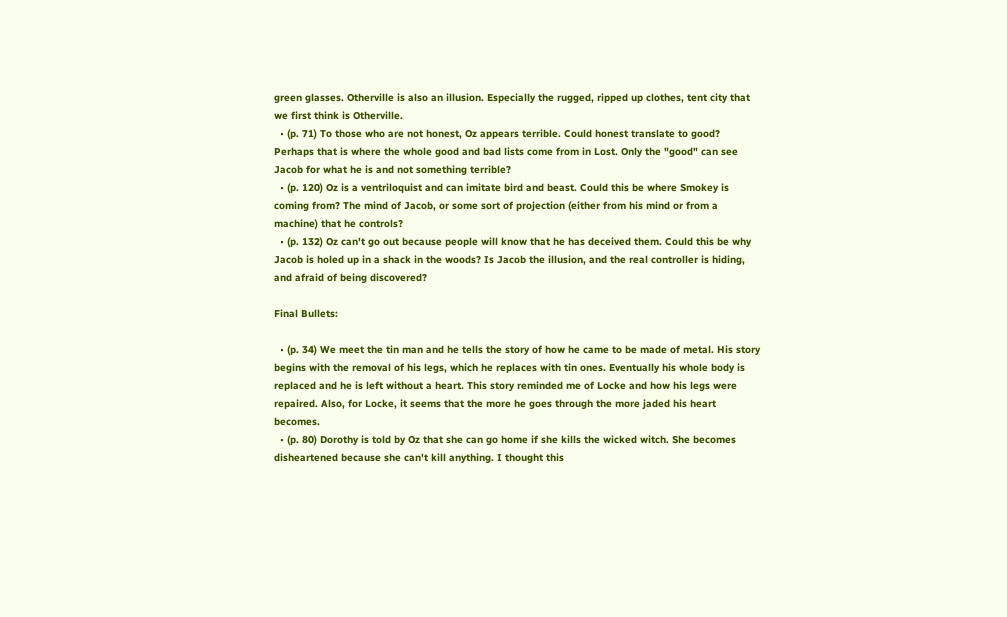green glasses. Otherville is also an illusion. Especially the rugged, ripped up clothes, tent city that we first think is Otherville.
  • (p. 71) To those who are not honest, Oz appears terrible. Could honest translate to good? Perhaps that is where the whole good and bad lists come from in Lost. Only the "good" can see Jacob for what he is and not something terrible?
  • (p. 120) Oz is a ventriloquist and can imitate bird and beast. Could this be where Smokey is coming from? The mind of Jacob, or some sort of projection (either from his mind or from a machine) that he controls?
  • (p. 132) Oz can't go out because people will know that he has deceived them. Could this be why Jacob is holed up in a shack in the woods? Is Jacob the illusion, and the real controller is hiding, and afraid of being discovered?

Final Bullets:

  • (p. 34) We meet the tin man and he tells the story of how he came to be made of metal. His story begins with the removal of his legs, which he replaces with tin ones. Eventually his whole body is replaced and he is left without a heart. This story reminded me of Locke and how his legs were repaired. Also, for Locke, it seems that the more he goes through the more jaded his heart becomes.
  • (p. 80) Dorothy is told by Oz that she can go home if she kills the wicked witch. She becomes disheartened because she can't kill anything. I thought this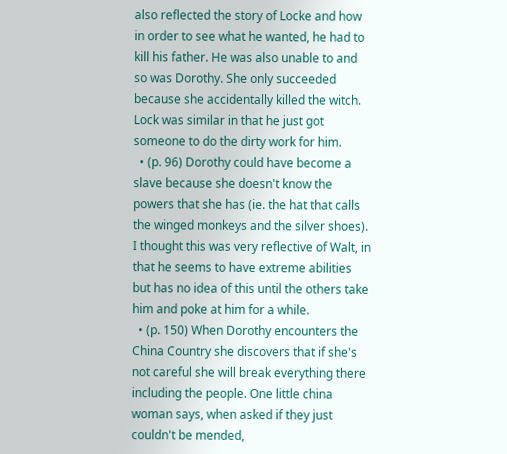also reflected the story of Locke and how in order to see what he wanted, he had to kill his father. He was also unable to and so was Dorothy. She only succeeded because she accidentally killed the witch. Lock was similar in that he just got someone to do the dirty work for him.
  • (p. 96) Dorothy could have become a slave because she doesn't know the powers that she has (ie. the hat that calls the winged monkeys and the silver shoes). I thought this was very reflective of Walt, in that he seems to have extreme abilities but has no idea of this until the others take him and poke at him for a while.
  • (p. 150) When Dorothy encounters the China Country she discovers that if she's not careful she will break everything there including the people. One little china woman says, when asked if they just couldn't be mended,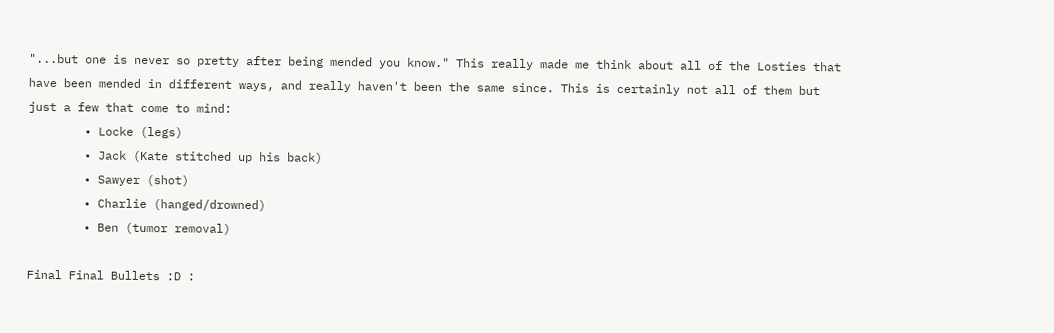"...but one is never so pretty after being mended you know." This really made me think about all of the Losties that have been mended in different ways, and really haven't been the same since. This is certainly not all of them but just a few that come to mind:
        • Locke (legs)
        • Jack (Kate stitched up his back)
        • Sawyer (shot)
        • Charlie (hanged/drowned)
        • Ben (tumor removal)

Final Final Bullets :D :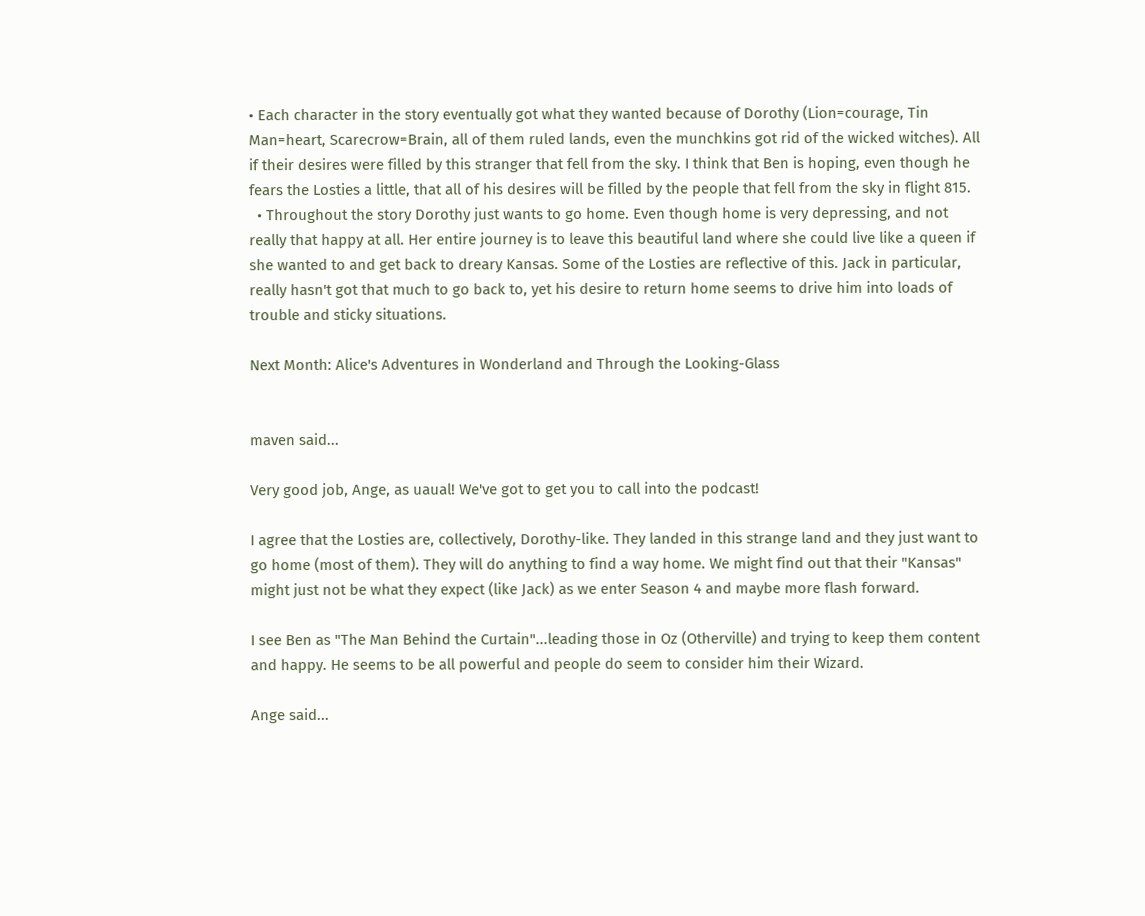• Each character in the story eventually got what they wanted because of Dorothy (Lion=courage, Tin Man=heart, Scarecrow=Brain, all of them ruled lands, even the munchkins got rid of the wicked witches). All if their desires were filled by this stranger that fell from the sky. I think that Ben is hoping, even though he fears the Losties a little, that all of his desires will be filled by the people that fell from the sky in flight 815.
  • Throughout the story Dorothy just wants to go home. Even though home is very depressing, and not really that happy at all. Her entire journey is to leave this beautiful land where she could live like a queen if she wanted to and get back to dreary Kansas. Some of the Losties are reflective of this. Jack in particular, really hasn't got that much to go back to, yet his desire to return home seems to drive him into loads of trouble and sticky situations.

Next Month: Alice's Adventures in Wonderland and Through the Looking-Glass


maven said...

Very good job, Ange, as uaual! We've got to get you to call into the podcast!

I agree that the Losties are, collectively, Dorothy-like. They landed in this strange land and they just want to go home (most of them). They will do anything to find a way home. We might find out that their "Kansas" might just not be what they expect (like Jack) as we enter Season 4 and maybe more flash forward.

I see Ben as "The Man Behind the Curtain"...leading those in Oz (Otherville) and trying to keep them content and happy. He seems to be all powerful and people do seem to consider him their Wizard.

Ange said...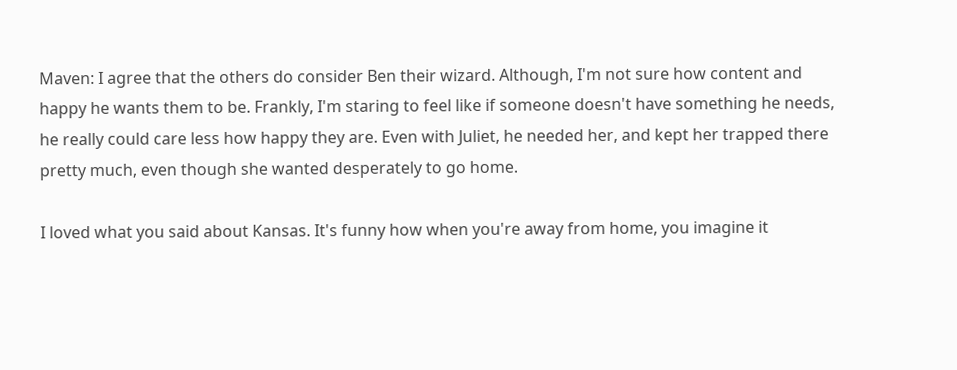Maven: I agree that the others do consider Ben their wizard. Although, I'm not sure how content and happy he wants them to be. Frankly, I'm staring to feel like if someone doesn't have something he needs, he really could care less how happy they are. Even with Juliet, he needed her, and kept her trapped there pretty much, even though she wanted desperately to go home.

I loved what you said about Kansas. It's funny how when you're away from home, you imagine it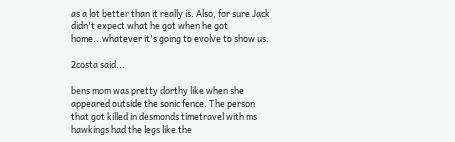as a lot better than it really is. Also, for sure Jack didn't expect what he got when he got home...whatever it's going to evolve to show us.

2costa said...

bens mom was pretty dorthy like when she appeared outside the sonic fence. The person that got killed in desmonds timetravel with ms hawkings had the legs like the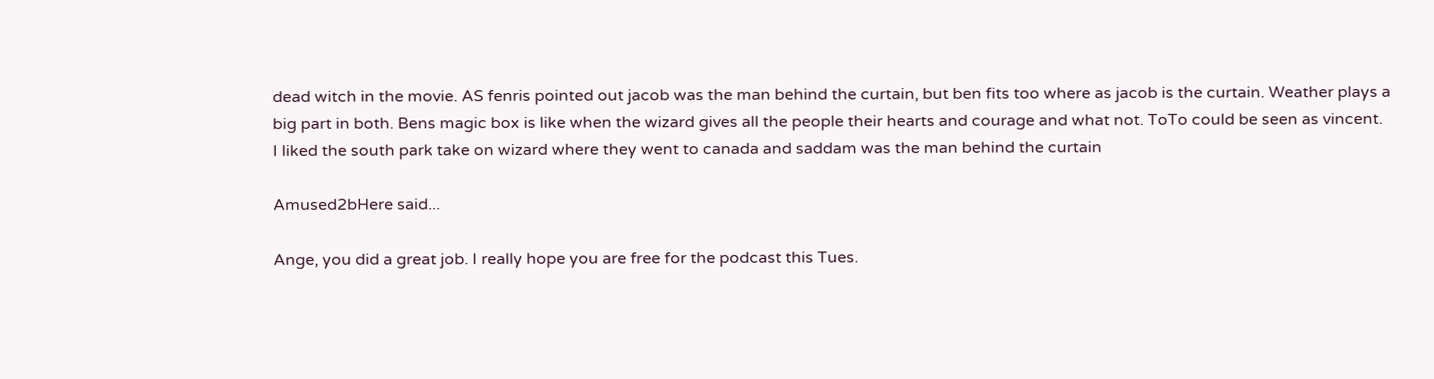dead witch in the movie. AS fenris pointed out jacob was the man behind the curtain, but ben fits too where as jacob is the curtain. Weather plays a big part in both. Bens magic box is like when the wizard gives all the people their hearts and courage and what not. ToTo could be seen as vincent. I liked the south park take on wizard where they went to canada and saddam was the man behind the curtain

Amused2bHere said...

Ange, you did a great job. I really hope you are free for the podcast this Tues.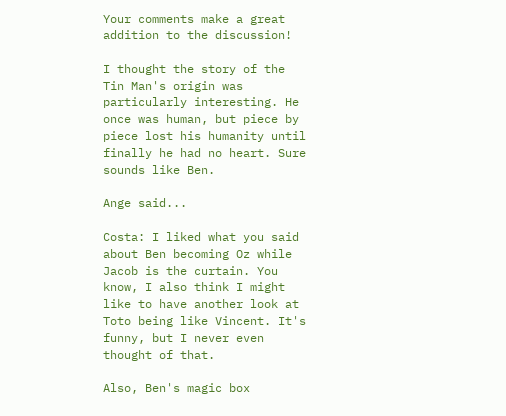Your comments make a great addition to the discussion!

I thought the story of the Tin Man's origin was particularly interesting. He once was human, but piece by piece lost his humanity until finally he had no heart. Sure sounds like Ben.

Ange said...

Costa: I liked what you said about Ben becoming Oz while Jacob is the curtain. You know, I also think I might like to have another look at Toto being like Vincent. It's funny, but I never even thought of that.

Also, Ben's magic box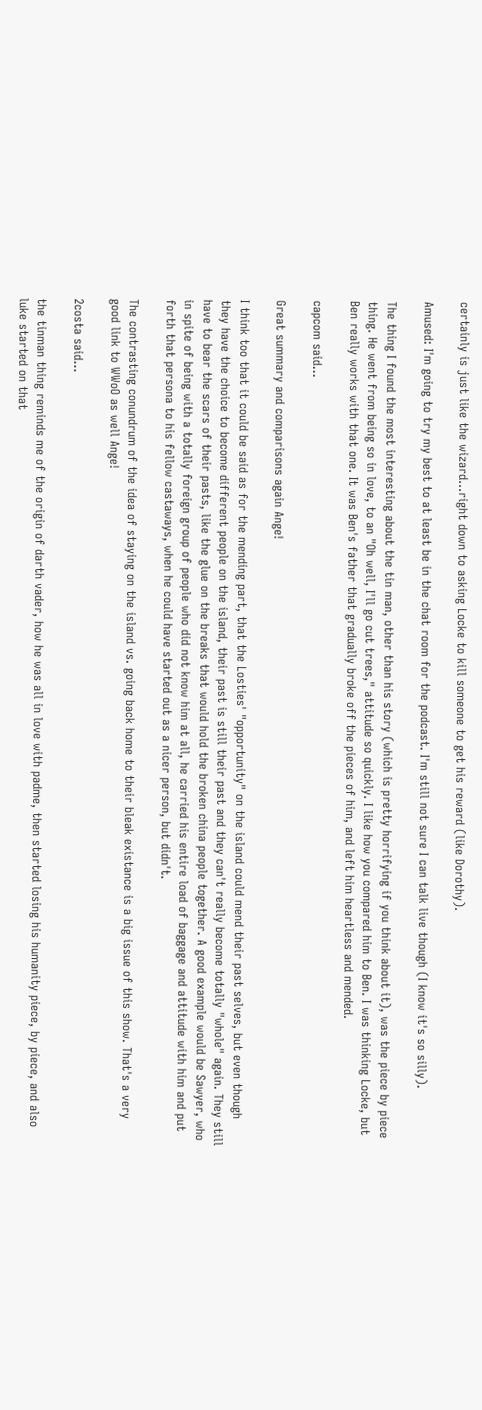certainly is just like the wizard...right down to asking Locke to kill someone to get his reward (like Dorothy).

Amused: I'm going to try my best to at least be in the chat room for the podcast. I'm still not sure I can talk live though (I know it's so silly).

The thing I found the most interesting about the tin man, other than his story (which is pretty horrifying if you think about it), was the piece by piece thing. He went from being so in love, to an "Oh well, I'll go cut trees," attitude so quickly. I like how you compared him to Ben. I was thinking Locke, but Ben really works with that one. It was Ben's father that gradually broke off the pieces of him, and left him heartless and mended.

capcom said...

Great summary and comparisons again Ange!

I think too that it could be said as for the mending part, that the Losties' "opportunity" on the island could mend their past selves, but even though they have the choice to become different people on the island, their past is still their past and they can't really become totally "whole" again. They still have to bear the scars of their pasts, like the glue on the breaks that would hold the broken china people together. A good example would be Sawyer, who in spite of being with a totally foreign group of people who did not know him at all, he carried his entire load of baggage and attitude with him and put forth that persona to his fellow castaways, when he could have started out as a nicer person, but didn't.

The contrasting conundrum of the idea of staying on the island vs. going back home to their bleak existance is a big issue of this show. That's a very good link to WWoO as well Ange!

2costa said...

the tinman thing reminds me of the origin of darth vader, how he was all in love with padme, then started losing his humanity piece, by piece, and also luke started on that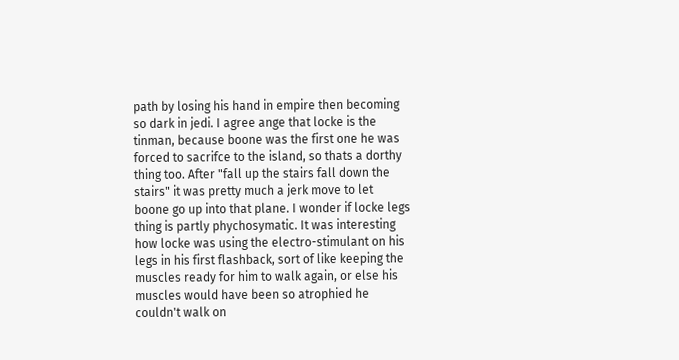path by losing his hand in empire then becoming so dark in jedi. I agree ange that locke is the tinman, because boone was the first one he was forced to sacrifce to the island, so thats a dorthy thing too. After "fall up the stairs fall down the stairs" it was pretty much a jerk move to let boone go up into that plane. I wonder if locke legs thing is partly phychosymatic. It was interesting how locke was using the electro-stimulant on his legs in his first flashback, sort of like keeping the muscles ready for him to walk again, or else his muscles would have been so atrophied he couldn't walk on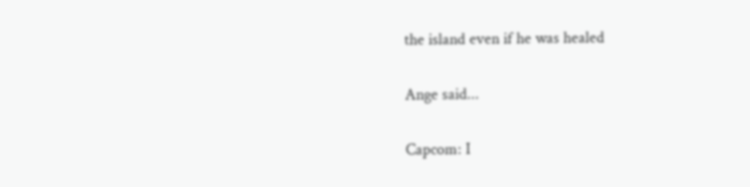the island even if he was healed

Ange said...

Capcom: I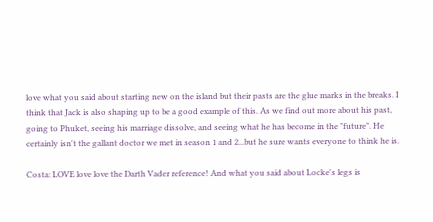love what you said about starting new on the island but their pasts are the glue marks in the breaks. I think that Jack is also shaping up to be a good example of this. As we find out more about his past, going to Phuket, seeing his marriage dissolve, and seeing what he has become in the "future". He certainly isn't the gallant doctor we met in season 1 and 2...but he sure wants everyone to think he is.

Costa: LOVE love love the Darth Vader reference! And what you said about Locke's legs is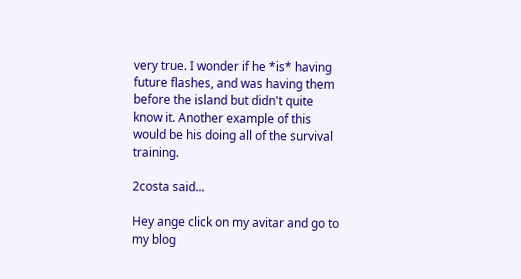very true. I wonder if he *is* having future flashes, and was having them before the island but didn't quite know it. Another example of this would be his doing all of the survival training.

2costa said...

Hey ange click on my avitar and go to my blog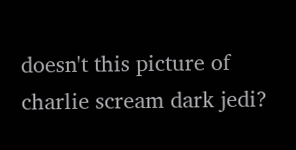doesn't this picture of charlie scream dark jedi?